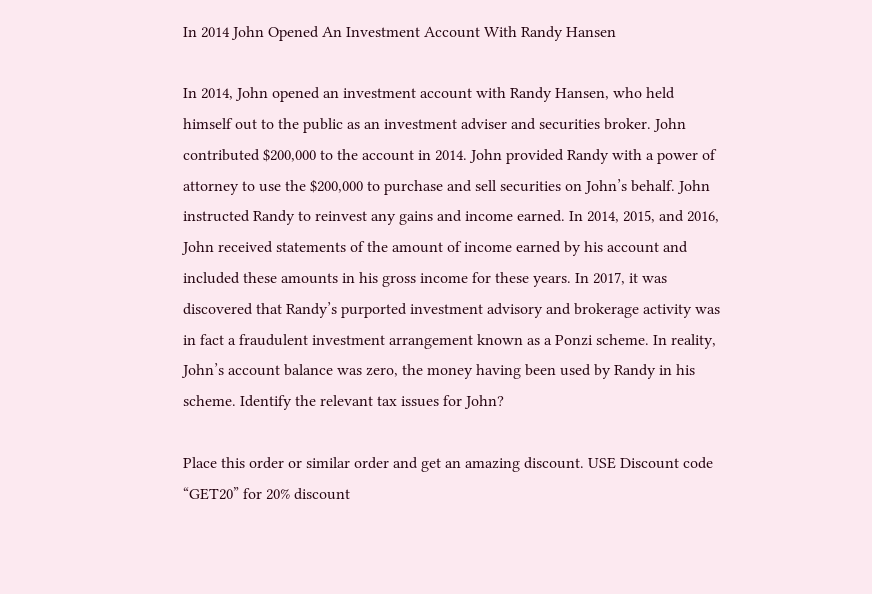In 2014 John Opened An Investment Account With Randy Hansen

In 2014, John opened an investment account with Randy Hansen, who held himself out to the public as an investment adviser and securities broker. John contributed $200,000 to the account in 2014. John provided Randy with a power of attorney to use the $200,000 to purchase and sell securities on John’s behalf. John instructed Randy to reinvest any gains and income earned. In 2014, 2015, and 2016, John received statements of the amount of income earned by his account and included these amounts in his gross income for these years. In 2017, it was discovered that Randy’s purported investment advisory and brokerage activity was in fact a fraudulent investment arrangement known as a Ponzi scheme. In reality, John’s account balance was zero, the money having been used by Randy in his scheme. Identify the relevant tax issues for John?

Place this order or similar order and get an amazing discount. USE Discount code “GET20” for 20% discount